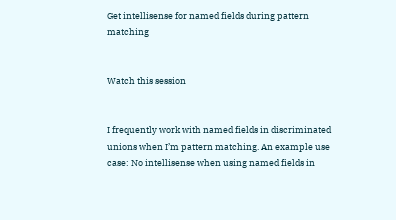Get intellisense for named fields during pattern matching


Watch this session


I frequently work with named fields in discriminated unions when I’m pattern matching. An example use case: No intellisense when using named fields in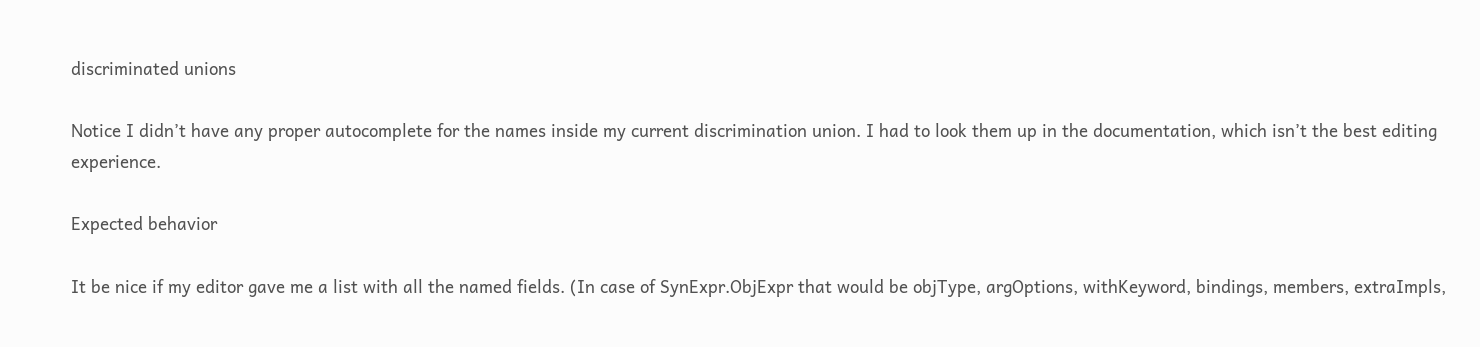discriminated unions

Notice I didn’t have any proper autocomplete for the names inside my current discrimination union. I had to look them up in the documentation, which isn’t the best editing experience.

Expected behavior

It be nice if my editor gave me a list with all the named fields. (In case of SynExpr.ObjExpr that would be objType, argOptions, withKeyword, bindings, members, extraImpls,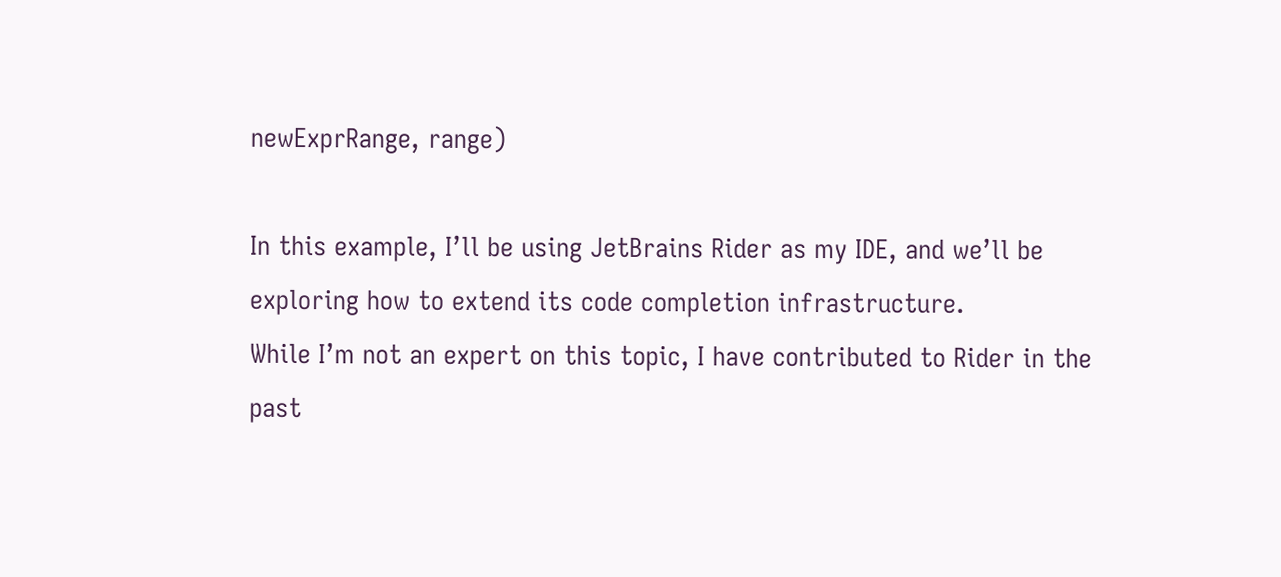newExprRange, range)

In this example, I’ll be using JetBrains Rider as my IDE, and we’ll be exploring how to extend its code completion infrastructure.
While I’m not an expert on this topic, I have contributed to Rider in the past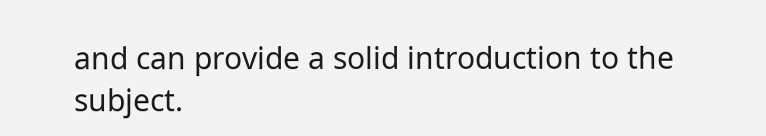and can provide a solid introduction to the subject.